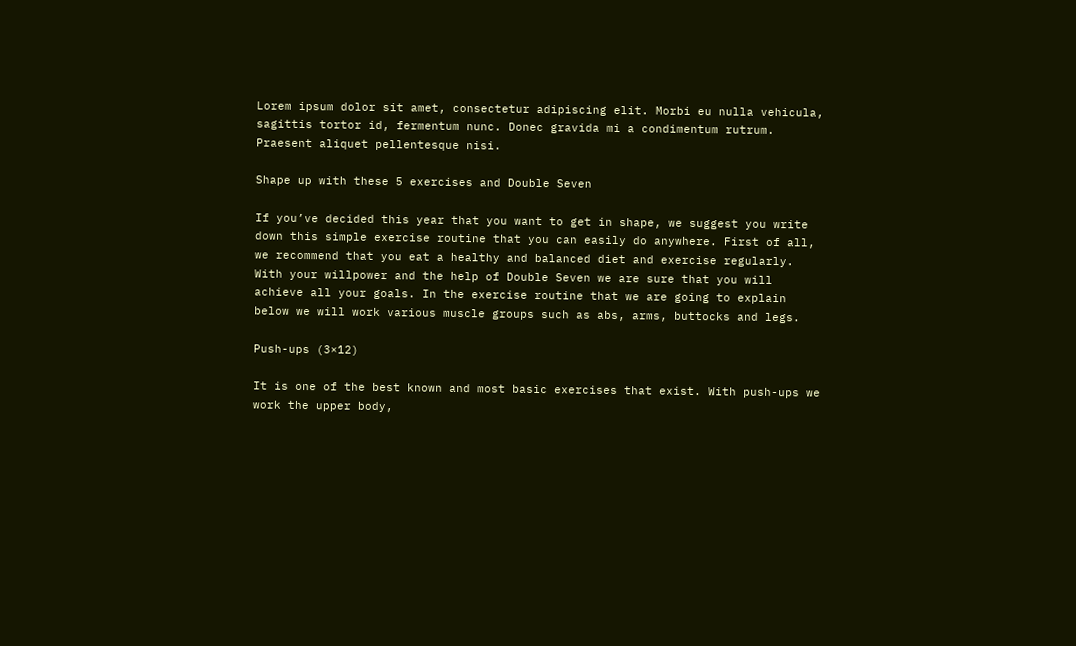Lorem ipsum dolor sit amet, consectetur adipiscing elit. Morbi eu nulla vehicula, sagittis tortor id, fermentum nunc. Donec gravida mi a condimentum rutrum. Praesent aliquet pellentesque nisi.

Shape up with these 5 exercises and Double Seven

If you’ve decided this year that you want to get in shape, we suggest you write down this simple exercise routine that you can easily do anywhere. First of all, we recommend that you eat a healthy and balanced diet and exercise regularly. With your willpower and the help of Double Seven we are sure that you will achieve all your goals. In the exercise routine that we are going to explain below we will work various muscle groups such as abs, arms, buttocks and legs.

Push-ups (3×12)

It is one of the best known and most basic exercises that exist. With push-ups we work the upper body,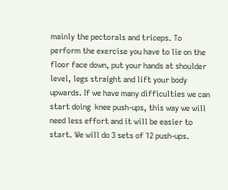mainly the pectorals and triceps. To perform the exercise you have to lie on the floor face down, put your hands at shoulder level, legs straight and lift your body upwards. If we have many difficulties we can start doing  knee push-ups, this way we will need less effort and it will be easier to start. We will do 3 sets of 12 push-ups.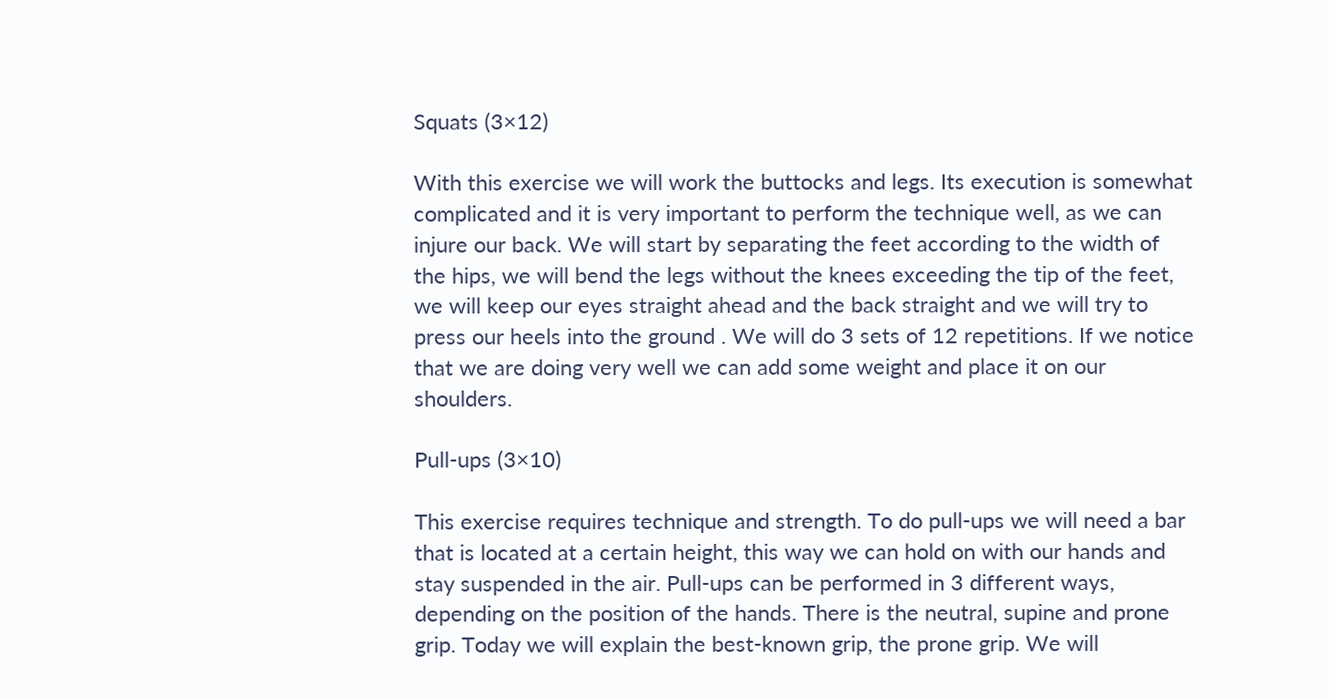Squats (3×12)

With this exercise we will work the buttocks and legs. Its execution is somewhat complicated and it is very important to perform the technique well, as we can injure our back. We will start by separating the feet according to the width of the hips, we will bend the legs without the knees exceeding the tip of the feet, we will keep our eyes straight ahead and the back straight and we will try to press our heels into the ground . We will do 3 sets of 12 repetitions. If we notice that we are doing very well we can add some weight and place it on our shoulders.

Pull-ups (3×10)

This exercise requires technique and strength. To do pull-ups we will need a bar that is located at a certain height, this way we can hold on with our hands and stay suspended in the air. Pull-ups can be performed in 3 different ways, depending on the position of the hands. There is the neutral, supine and prone grip. Today we will explain the best-known grip, the prone grip. We will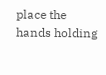place the hands holding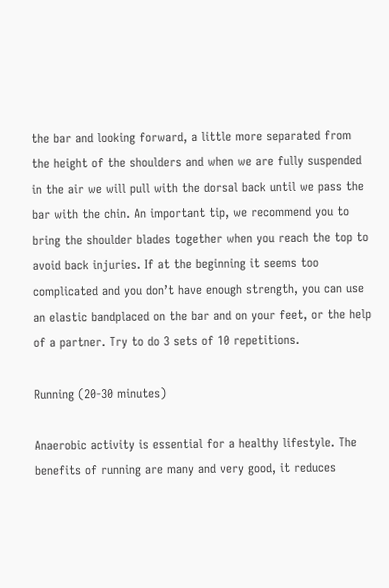the bar and looking forward, a little more separated from the height of the shoulders and when we are fully suspended in the air we will pull with the dorsal back until we pass the bar with the chin. An important tip, we recommend you to bring the shoulder blades together when you reach the top to avoid back injuries. If at the beginning it seems too complicated and you don’t have enough strength, you can use an elastic bandplaced on the bar and on your feet, or the help of a partner. Try to do 3 sets of 10 repetitions.

Running (20-30 minutes)

Anaerobic activity is essential for a healthy lifestyle. The benefits of running are many and very good, it reduces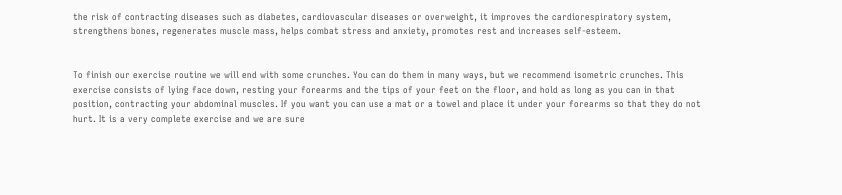the risk of contracting diseases such as diabetes, cardiovascular diseases or overweight, it improves the cardiorespiratory system, strengthens bones, regenerates muscle mass, helps combat stress and anxiety, promotes rest and increases self-esteem.


To finish our exercise routine we will end with some crunches. You can do them in many ways, but we recommend isometric crunches. This exercise consists of lying face down, resting your forearms and the tips of your feet on the floor, and hold as long as you can in that position, contracting your abdominal muscles. If you want you can use a mat or a towel and place it under your forearms so that they do not hurt. It is a very complete exercise and we are sure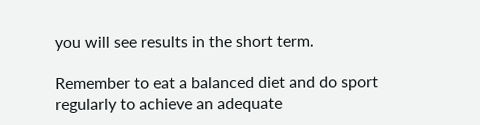you will see results in the short term.

Remember to eat a balanced diet and do sport regularly to achieve an adequate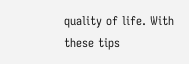quality of life. With these tips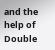and the help of Double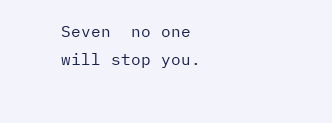Seven  no one will stop you.